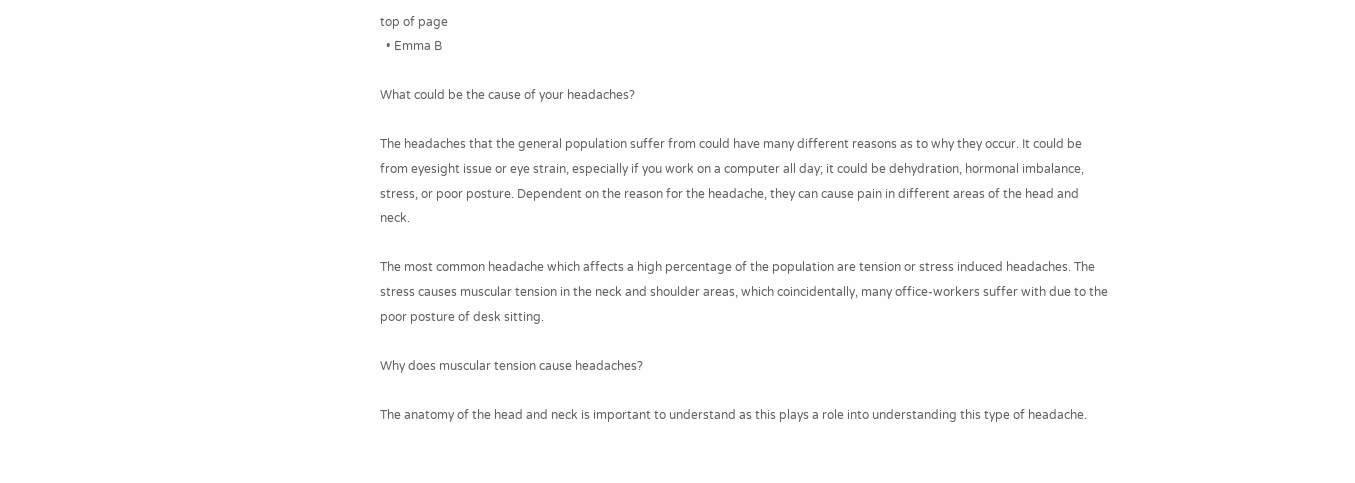top of page
  • Emma B

What could be the cause of your headaches?

The headaches that the general population suffer from could have many different reasons as to why they occur. It could be from eyesight issue or eye strain, especially if you work on a computer all day; it could be dehydration, hormonal imbalance, stress, or poor posture. Dependent on the reason for the headache, they can cause pain in different areas of the head and neck.

The most common headache which affects a high percentage of the population are tension or stress induced headaches. The stress causes muscular tension in the neck and shoulder areas, which coincidentally, many office-workers suffer with due to the poor posture of desk sitting.

Why does muscular tension cause headaches?

The anatomy of the head and neck is important to understand as this plays a role into understanding this type of headache.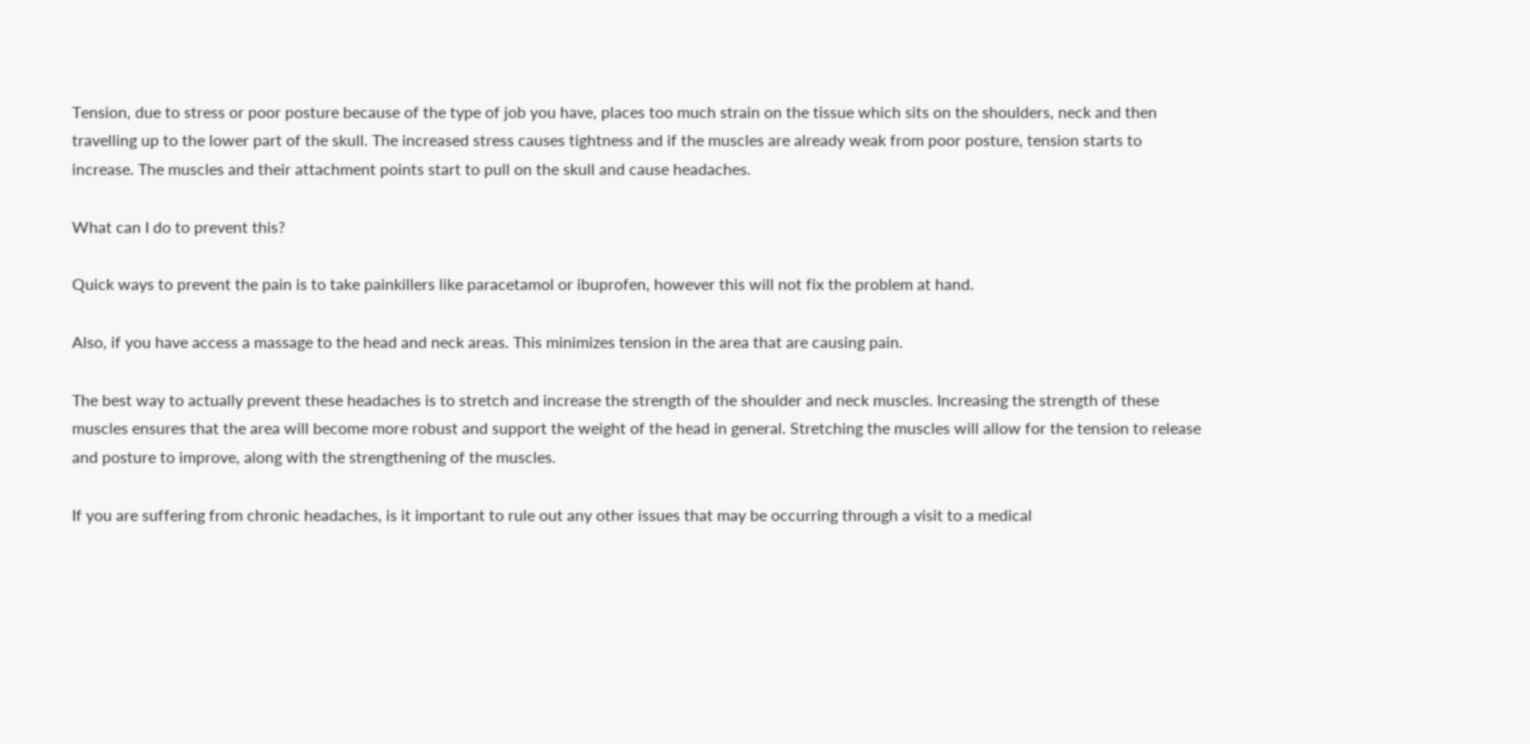Tension, due to stress or poor posture because of the type of job you have, places too much strain on the tissue which sits on the shoulders, neck and then travelling up to the lower part of the skull. The increased stress causes tightness and if the muscles are already weak from poor posture, tension starts to increase. The muscles and their attachment points start to pull on the skull and cause headaches.

What can I do to prevent this?

Quick ways to prevent the pain is to take painkillers like paracetamol or ibuprofen, however this will not fix the problem at hand.

Also, if you have access a massage to the head and neck areas. This minimizes tension in the area that are causing pain.

The best way to actually prevent these headaches is to stretch and increase the strength of the shoulder and neck muscles. Increasing the strength of these muscles ensures that the area will become more robust and support the weight of the head in general. Stretching the muscles will allow for the tension to release and posture to improve, along with the strengthening of the muscles.

If you are suffering from chronic headaches, is it important to rule out any other issues that may be occurring through a visit to a medical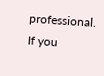professional. If you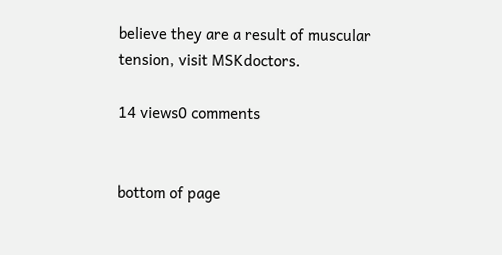believe they are a result of muscular tension, visit MSKdoctors.

14 views0 comments


bottom of page